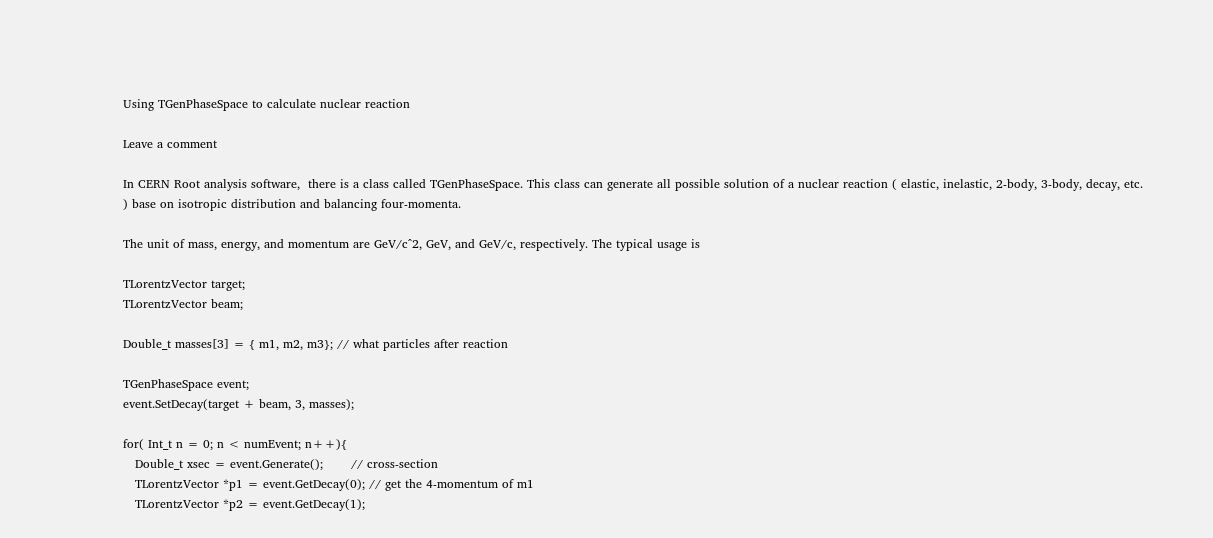Using TGenPhaseSpace to calculate nuclear reaction

Leave a comment

In CERN Root analysis software,  there is a class called TGenPhaseSpace. This class can generate all possible solution of a nuclear reaction ( elastic, inelastic, 2-body, 3-body, decay, etc. ) base on isotropic distribution and balancing four-momenta.

The unit of mass, energy, and momentum are GeV/c^2, GeV, and GeV/c, respectively. The typical usage is

TLorentzVector target;
TLorentzVector beam;

Double_t masses[3] = { m1, m2, m3}; // what particles after reaction

TGenPhaseSpace event;
event.SetDecay(target + beam, 3, masses);

for( Int_t n = 0; n < numEvent; n++){
   Double_t xsec = event.Generate();       // cross-section
   TLorentzVector *p1 = event.GetDecay(0); // get the 4-momentum of m1
   TLorentzVector *p2 = event.GetDecay(1);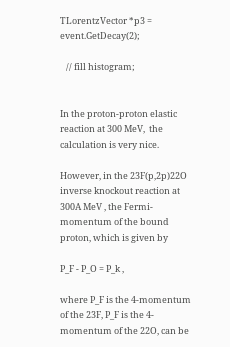TLorentzVector *p3 = event.GetDecay(2);

   // fill histogram;


In the proton-proton elastic reaction at 300 MeV,  the calculation is very nice.

However, in the 23F(p,2p)22O inverse knockout reaction at 300A MeV , the Fermi-momentum of the bound proton, which is given by

P_F - P_O = P_k ,

where P_F is the 4-momentum of the 23F, P_F is the 4-momentum of the 22O, can be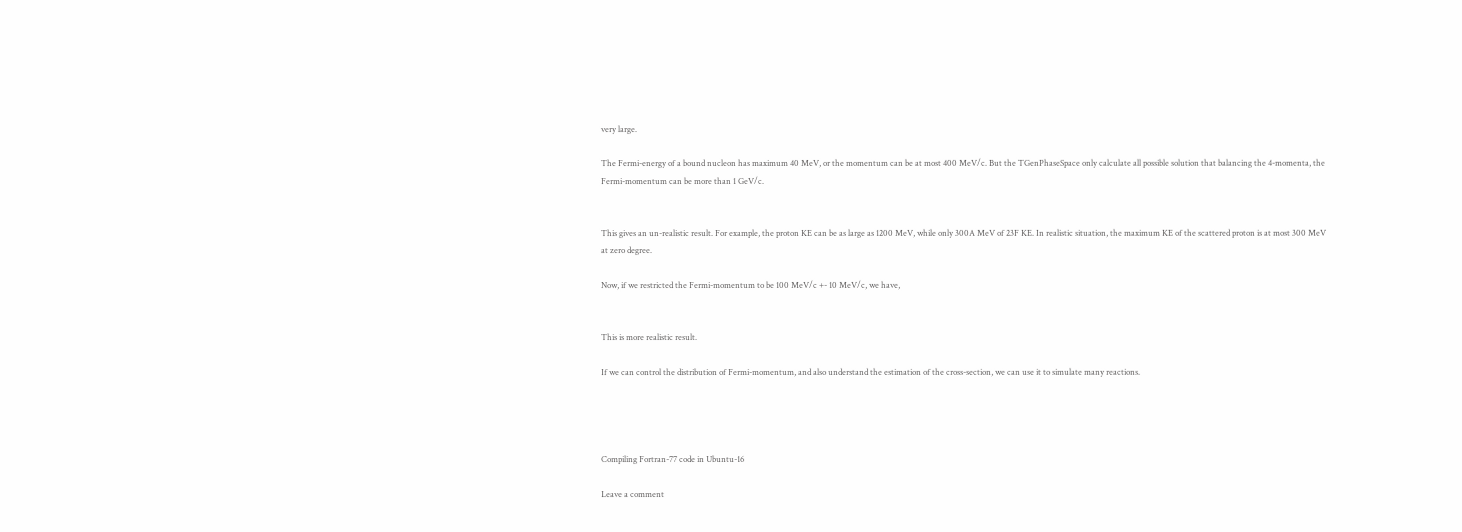very large.

The Fermi-energy of a bound nucleon has maximum 40 MeV, or the momentum can be at most 400 MeV/c. But the TGenPhaseSpace only calculate all possible solution that balancing the 4-momenta, the Fermi-momentum can be more than 1 GeV/c.


This gives an un-realistic result. For example, the proton KE can be as large as 1200 MeV, while only 300A MeV of 23F KE. In realistic situation, the maximum KE of the scattered proton is at most 300 MeV at zero degree.

Now, if we restricted the Fermi-momentum to be 100 MeV/c +- 10 MeV/c, we have,


This is more realistic result.

If we can control the distribution of Fermi-momentum, and also understand the estimation of the cross-section, we can use it to simulate many reactions.




Compiling Fortran-77 code in Ubuntu-16

Leave a comment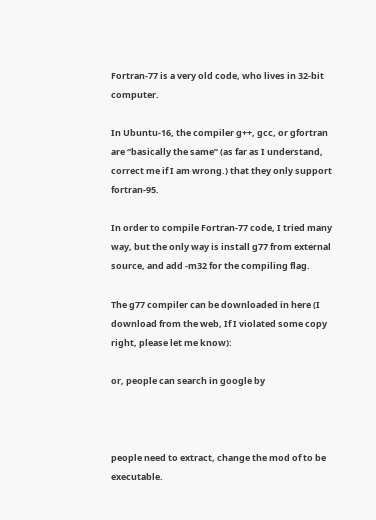Fortran-77 is a very old code, who lives in 32-bit computer.

In Ubuntu-16, the compiler g++, gcc, or gfortran are “basically the same” (as far as I understand, correct me if I am wrong.) that they only support fortran-95.

In order to compile Fortran-77 code, I tried many way, but the only way is install g77 from external source, and add -m32 for the compiling flag.

The g77 compiler can be downloaded in here (I download from the web, If I violated some copy right, please let me know):

or, people can search in google by



people need to extract, change the mod of to be executable.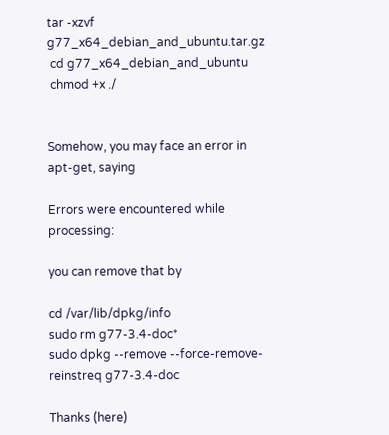tar -xzvf g77_x64_debian_and_ubuntu.tar.gz
 cd g77_x64_debian_and_ubuntu
 chmod +x ./


Somehow, you may face an error in apt-get, saying

Errors were encountered while processing:

you can remove that by

cd /var/lib/dpkg/info
sudo rm g77-3.4-doc*
sudo dpkg --remove --force-remove-reinstreq g77-3.4-doc

Thanks (here)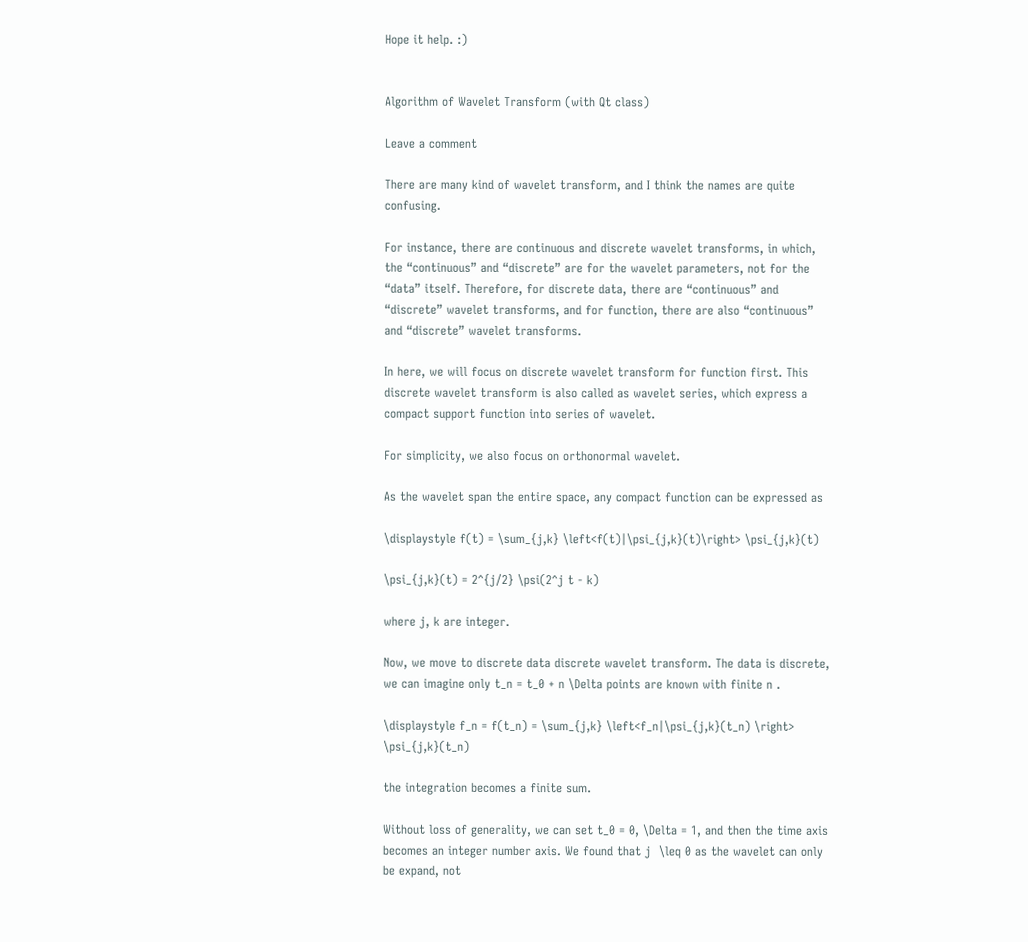Hope it help. :)


Algorithm of Wavelet Transform (with Qt class)

Leave a comment

There are many kind of wavelet transform, and I think the names are quite confusing.

For instance, there are continuous and discrete wavelet transforms, in which, the “continuous” and “discrete” are for the wavelet parameters, not for the “data” itself. Therefore, for discrete data, there are “continuous” and “discrete” wavelet transforms, and for function, there are also “continuous” and “discrete” wavelet transforms.

In here, we will focus on discrete wavelet transform for function first. This discrete wavelet transform is also called as wavelet series, which express a compact support function into series of wavelet.

For simplicity, we also focus on orthonormal wavelet.

As the wavelet span the entire space, any compact function can be expressed as

\displaystyle f(t) = \sum_{j,k} \left<f(t)|\psi_{j,k}(t)\right> \psi_{j,k}(t)

\psi_{j,k}(t) = 2^{j/2} \psi(2^j t - k)

where j, k are integer.

Now, we move to discrete data discrete wavelet transform. The data is discrete, we can imagine only t_n = t_0 + n \Delta points are known with finite n .

\displaystyle f_n = f(t_n) = \sum_{j,k} \left<f_n|\psi_{j,k}(t_n) \right> \psi_{j,k}(t_n)

the integration becomes a finite sum.

Without loss of generality, we can set t_0 = 0, \Delta = 1, and then the time axis becomes an integer number axis. We found that j  \leq 0 as the wavelet can only be expand, not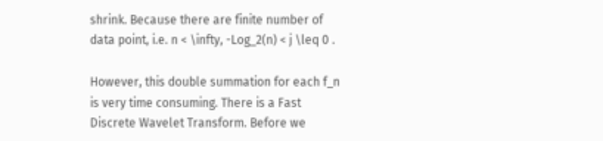shrink. Because there are finite number of data point, i.e. n < \infty, -Log_2(n) < j \leq 0 .

However, this double summation for each f_n is very time consuming. There is a Fast Discrete Wavelet Transform. Before we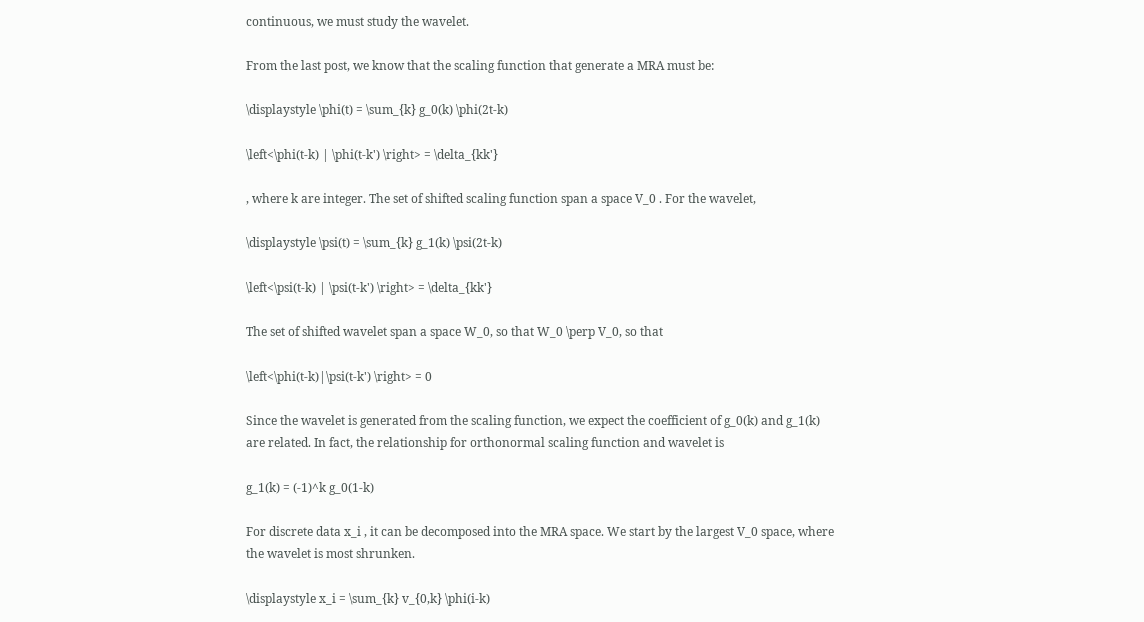continuous, we must study the wavelet.

From the last post, we know that the scaling function that generate a MRA must be:

\displaystyle \phi(t) = \sum_{k} g_0(k) \phi(2t-k)

\left<\phi(t-k) | \phi(t-k') \right> = \delta_{kk'}

, where k are integer. The set of shifted scaling function span a space V_0 . For the wavelet,

\displaystyle \psi(t) = \sum_{k} g_1(k) \psi(2t-k)

\left<\psi(t-k) | \psi(t-k') \right> = \delta_{kk'}

The set of shifted wavelet span a space W_0, so that W_0 \perp V_0, so that

\left<\phi(t-k)|\psi(t-k') \right> = 0

Since the wavelet is generated from the scaling function, we expect the coefficient of g_0(k) and g_1(k) are related. In fact, the relationship for orthonormal scaling function and wavelet is

g_1(k) = (-1)^k g_0(1-k)

For discrete data x_i , it can be decomposed into the MRA space. We start by the largest V_0 space, where the wavelet is most shrunken.

\displaystyle x_i = \sum_{k} v_{0,k} \phi(i-k)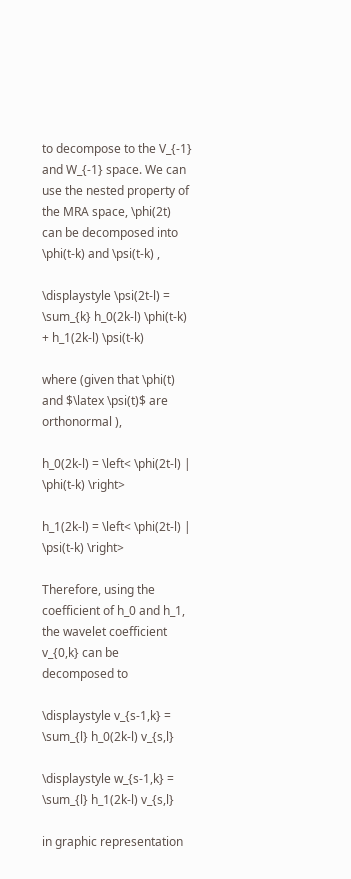to decompose to the V_{-1} and W_{-1} space. We can use the nested property of the MRA space, \phi(2t) can be decomposed into \phi(t-k) and \psi(t-k) ,

\displaystyle \psi(2t-l) = \sum_{k} h_0(2k-l) \phi(t-k) + h_1(2k-l) \psi(t-k)

where (given that \phi(t) and $\latex \psi(t)$ are orthonormal ),

h_0(2k-l) = \left< \phi(2t-l) | \phi(t-k) \right>

h_1(2k-l) = \left< \phi(2t-l) | \psi(t-k) \right>

Therefore, using the coefficient of h_0 and h_1, the wavelet coefficient v_{0,k} can be decomposed to

\displaystyle v_{s-1,k} = \sum_{l} h_0(2k-l) v_{s,l}

\displaystyle w_{s-1,k} = \sum_{l} h_1(2k-l) v_{s,l}

in graphic representation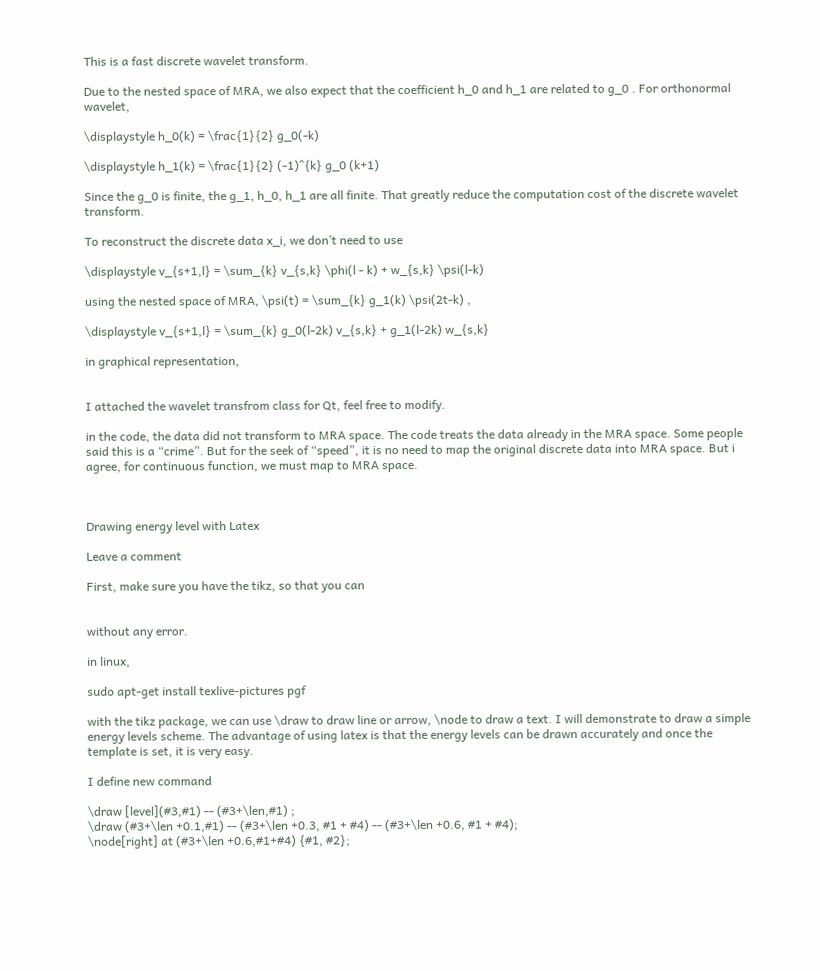This is a fast discrete wavelet transform.

Due to the nested space of MRA, we also expect that the coefficient h_0 and h_1 are related to g_0 . For orthonormal wavelet,

\displaystyle h_0(k) = \frac{1}{2} g_0(-k)

\displaystyle h_1(k) = \frac{1}{2} (-1)^{k} g_0 (k+1)

Since the g_0 is finite, the g_1, h_0, h_1 are all finite. That greatly reduce the computation cost of the discrete wavelet transform.

To reconstruct the discrete data x_i, we don’t need to use

\displaystyle v_{s+1,l} = \sum_{k} v_{s,k} \phi(l - k) + w_{s,k} \psi(l-k)

using the nested space of MRA, \psi(t) = \sum_{k} g_1(k) \psi(2t-k) ,

\displaystyle v_{s+1,l} = \sum_{k} g_0(l-2k) v_{s,k} + g_1(l-2k) w_{s,k}

in graphical representation,


I attached the wavelet transfrom class for Qt, feel free to modify.

in the code, the data did not transform to MRA space. The code treats the data already in the MRA space. Some people said this is a “crime”. But for the seek of “speed”, it is no need to map the original discrete data into MRA space. But i agree, for continuous function, we must map to MRA space.



Drawing energy level with Latex

Leave a comment

First, make sure you have the tikz, so that you can


without any error.

in linux,

sudo apt-get install texlive-pictures pgf

with the tikz package, we can use \draw to draw line or arrow, \node to draw a text. I will demonstrate to draw a simple energy levels scheme. The advantage of using latex is that the energy levels can be drawn accurately and once the template is set, it is very easy.

I define new command

\draw [level](#3,#1) -- (#3+\len,#1) ;
\draw (#3+\len +0.1,#1) -- (#3+\len +0.3, #1 + #4) -- (#3+\len +0.6, #1 + #4);
\node[right] at (#3+\len +0.6,#1+#4) {#1, #2};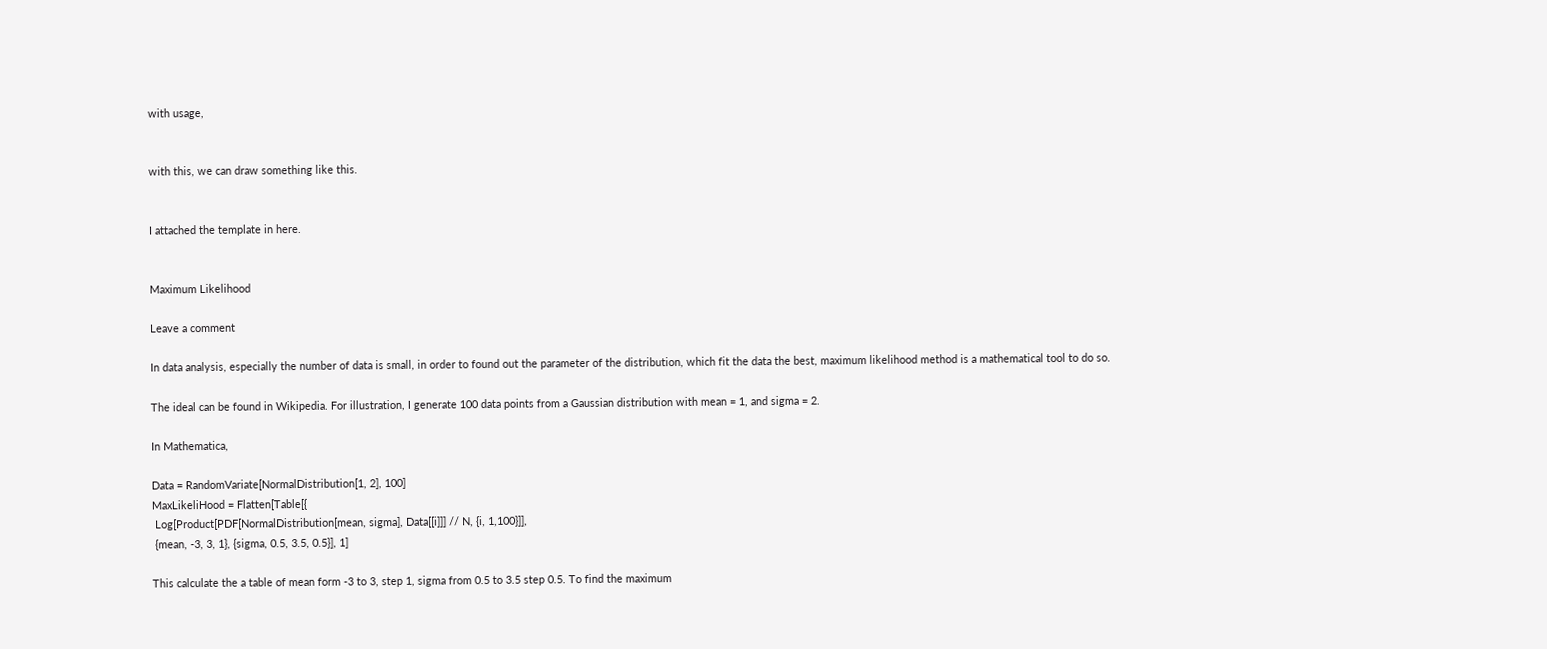with usage,


with this, we can draw something like this.


I attached the template in here.


Maximum Likelihood

Leave a comment

In data analysis, especially the number of data is small, in order to found out the parameter of the distribution, which fit the data the best, maximum likelihood method is a mathematical tool to do so.

The ideal can be found in Wikipedia. For illustration, I generate 100 data points from a Gaussian distribution with mean = 1, and sigma = 2.

In Mathematica,

Data = RandomVariate[NormalDistribution[1, 2], 100]
MaxLikeliHood = Flatten[Table[{
 Log[Product[PDF[NormalDistribution[mean, sigma], Data[[i]]] // N, {i, 1,100}]],
 {mean, -3, 3, 1}, {sigma, 0.5, 3.5, 0.5}], 1]

This calculate the a table of mean form -3 to 3, step 1, sigma from 0.5 to 3.5 step 0.5. To find the maximum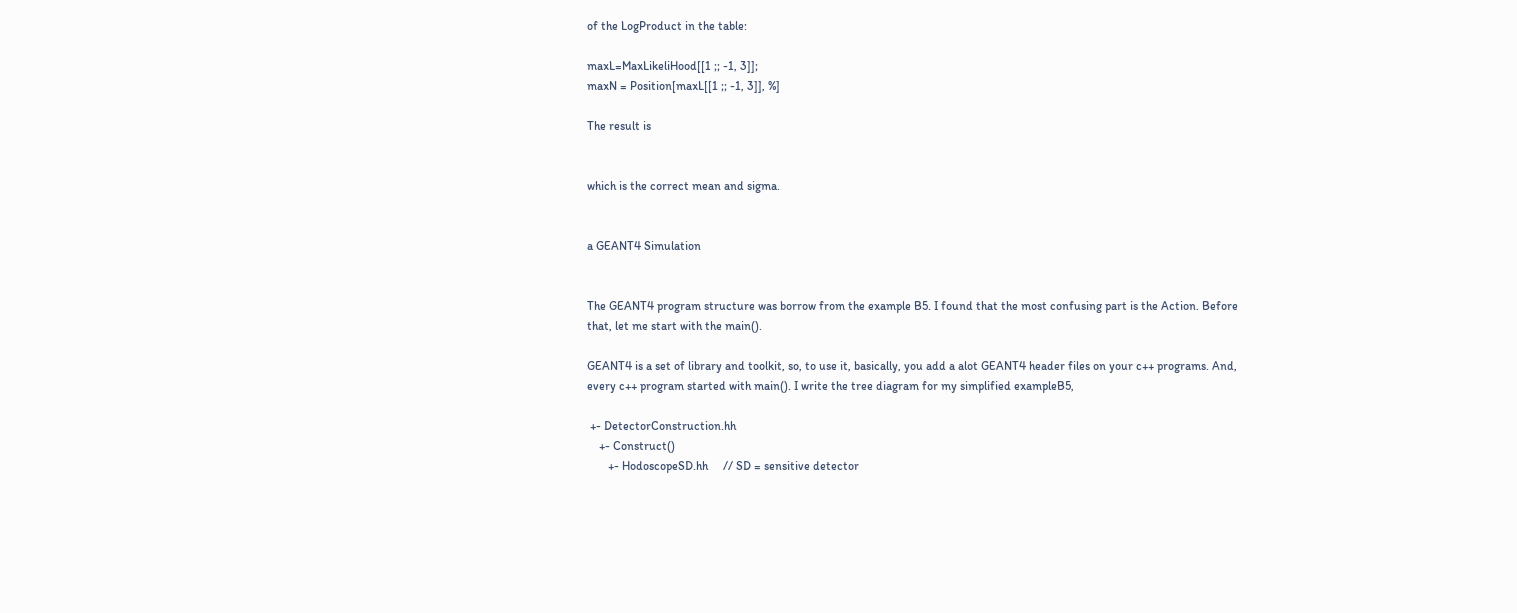of the LogProduct in the table:

maxL=MaxLikeliHood[[1 ;; -1, 3]];
maxN = Position[maxL[[1 ;; -1, 3]], %]

The result is


which is the correct mean and sigma.


a GEANT4 Simulation


The GEANT4 program structure was borrow from the example B5. I found that the most confusing part is the Action. Before that, let me start with the main().

GEANT4 is a set of library and toolkit, so, to use it, basically, you add a alot GEANT4 header files on your c++ programs. And, every c++ program started with main(). I write the tree diagram for my simplified exampleB5,

 +- DetectorConstruction.hh
    +- Construct()
       +- HodoscopeSD.hh     // SD = sensitive detector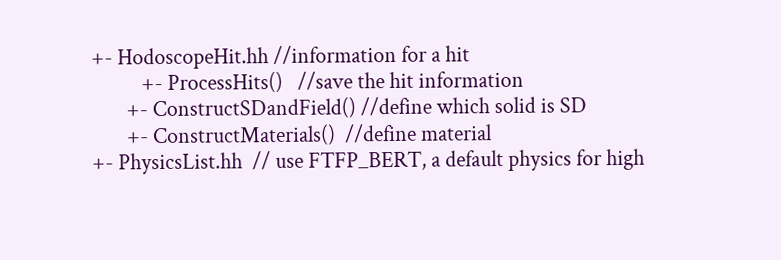+- HodoscopeHit.hh //information for a hit
          +- ProcessHits()   //save the hit information
       +- ConstructSDandField() //define which solid is SD
       +- ConstructMaterials()  //define material
+- PhysicsList.hh  // use FTFP_BERT, a default physics for high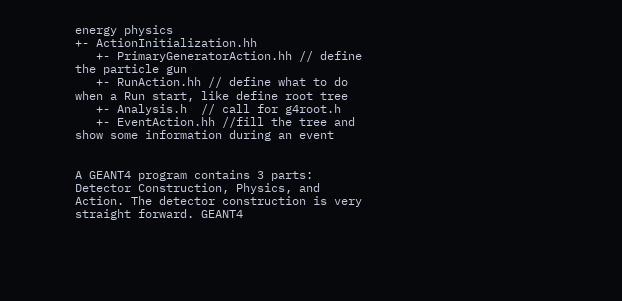energy physics
+- ActionInitialization.hh
   +- PrimaryGeneratorAction.hh // define the particle gun
   +- RunAction.hh // define what to do when a Run start, like define root tree
   +- Analysis.h  // call for g4root.h
   +- EventAction.hh //fill the tree and show some information during an event


A GEANT4 program contains 3 parts: Detector Construction, Physics, and Action. The detector construction is very straight forward. GEANT4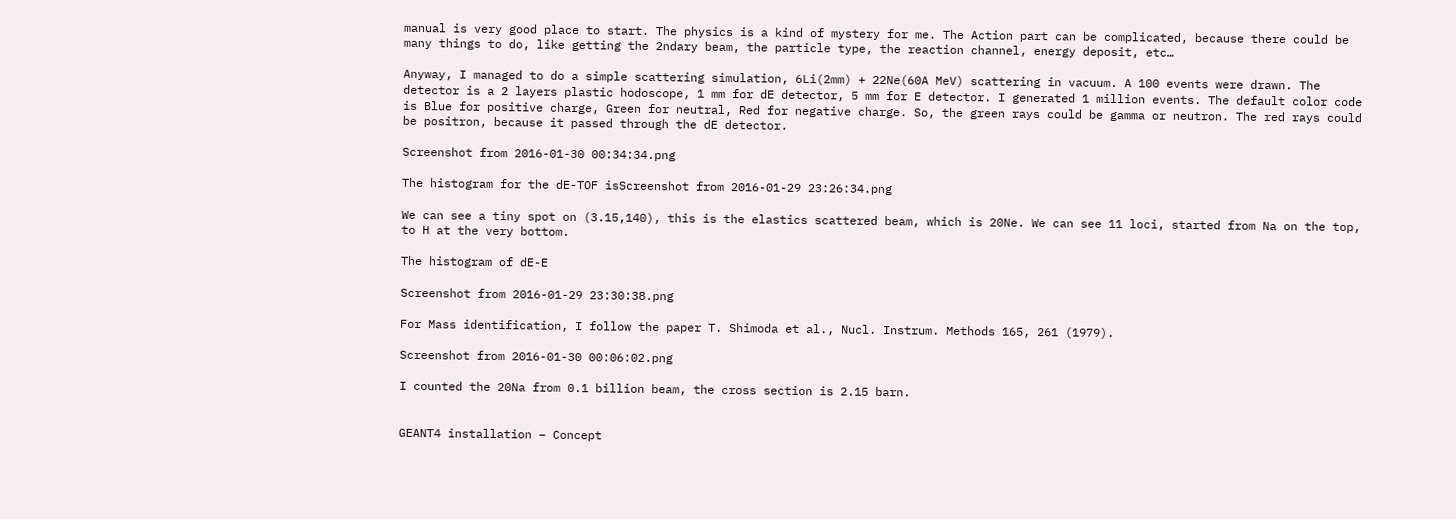manual is very good place to start. The physics is a kind of mystery for me. The Action part can be complicated, because there could be many things to do, like getting the 2ndary beam, the particle type, the reaction channel, energy deposit, etc…

Anyway, I managed to do a simple scattering simulation, 6Li(2mm) + 22Ne(60A MeV) scattering in vacuum. A 100 events were drawn. The detector is a 2 layers plastic hodoscope, 1 mm for dE detector, 5 mm for E detector. I generated 1 million events. The default color code is Blue for positive charge, Green for neutral, Red for negative charge. So, the green rays could be gamma or neutron. The red rays could be positron, because it passed through the dE detector.

Screenshot from 2016-01-30 00:34:34.png

The histogram for the dE-TOF isScreenshot from 2016-01-29 23:26:34.png

We can see a tiny spot on (3.15,140), this is the elastics scattered beam, which is 20Ne. We can see 11 loci, started from Na on the top, to H at the very bottom.

The histogram of dE-E

Screenshot from 2016-01-29 23:30:38.png

For Mass identification, I follow the paper T. Shimoda et al., Nucl. Instrum. Methods 165, 261 (1979).

Screenshot from 2016-01-30 00:06:02.png

I counted the 20Na from 0.1 billion beam, the cross section is 2.15 barn.


GEANT4 installation – Concept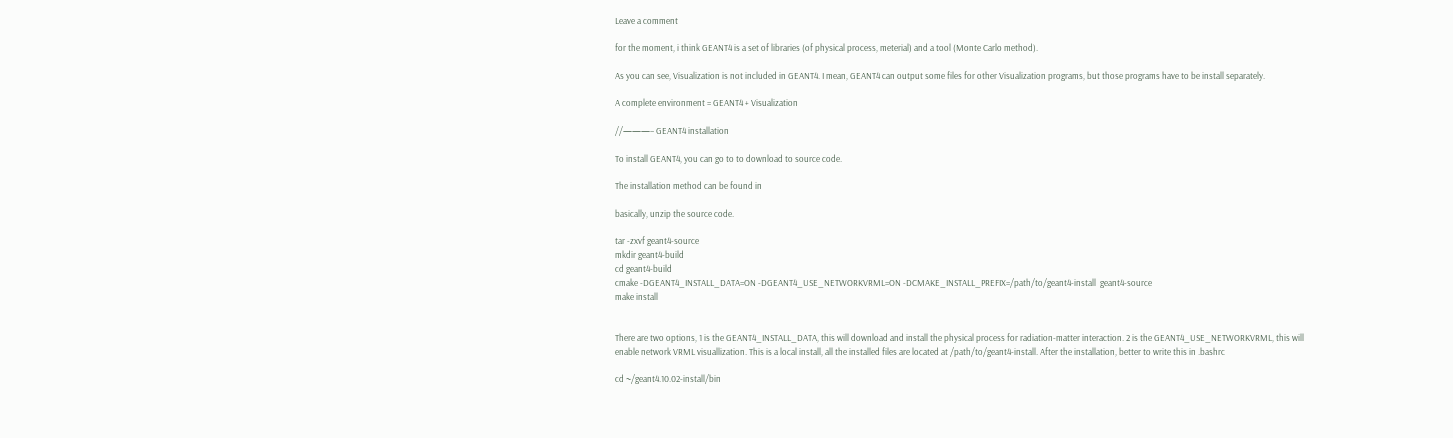Leave a comment

for the moment, i think GEANT4 is a set of libraries (of physical process, meterial) and a tool (Monte Carlo method).

As you can see, Visualization is not included in GEANT4. I mean, GEANT4 can output some files for other Visualization programs, but those programs have to be install separately.

A complete environment = GEANT4 + Visualization

//———– GEANT4 installation

To install GEANT4, you can go to to download to source code.

The installation method can be found in

basically, unzip the source code.

tar -zxvf geant4-source
mkdir geant4-build
cd geant4-build
cmake -DGEANT4_INSTALL_DATA=ON -DGEANT4_USE_NETWORKVRML=ON -DCMAKE_INSTALL_PREFIX=/path/to/geant4-install  geant4-source
make install


There are two options, 1 is the GEANT4_INSTALL_DATA, this will download and install the physical process for radiation-matter interaction. 2 is the GEANT4_USE_NETWORKVRML, this will enable network VRML visuallization. This is a local install, all the installed files are located at /path/to/geant4-install. After the installation, better to write this in .bashrc

cd ~/geant4.10.02-install/bin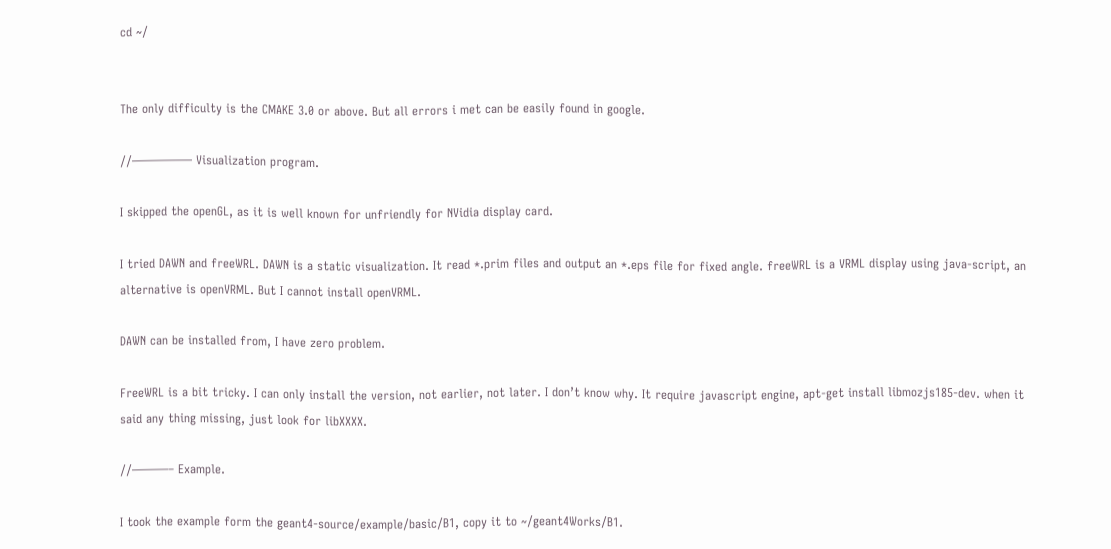cd ~/


The only difficulty is the CMAKE 3.0 or above. But all errors i met can be easily found in google.

//————— Visualization program.

I skipped the openGL, as it is well known for unfriendly for NVidia display card.

I tried DAWN and freeWRL. DAWN is a static visualization. It read *.prim files and output an *.eps file for fixed angle. freeWRL is a VRML display using java-script, an alternative is openVRML. But I cannot install openVRML.

DAWN can be installed from, I have zero problem.

FreeWRL is a bit tricky. I can only install the version, not earlier, not later. I don’t know why. It require javascript engine, apt-get install libmozjs185-dev. when it said any thing missing, just look for libXXXX.

//———– Example.

I took the example form the geant4-source/example/basic/B1, copy it to ~/geant4Works/B1.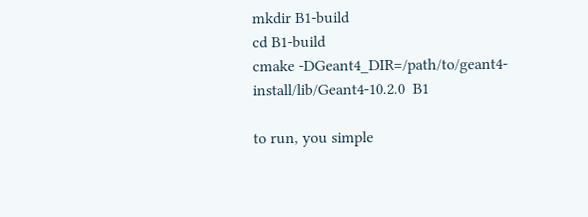mkdir B1-build
cd B1-build
cmake -DGeant4_DIR=/path/to/geant4-install/lib/Geant4-10.2.0  B1

to run, you simple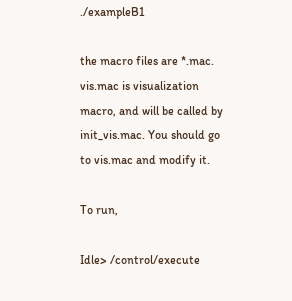./exampleB1

the macro files are *.mac. vis.mac is visualization macro, and will be called by init_vis.mac. You should go to vis.mac and modify it.

To run,

Idle> /control/execute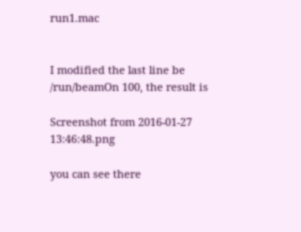run1.mac


I modified the last line be /run/beamOn 100, the result is

Screenshot from 2016-01-27 13:46:48.png

you can see there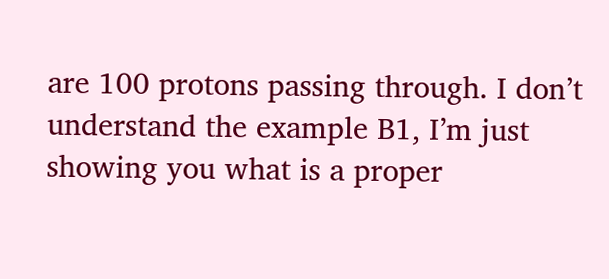are 100 protons passing through. I don’t understand the example B1, I’m just showing you what is a proper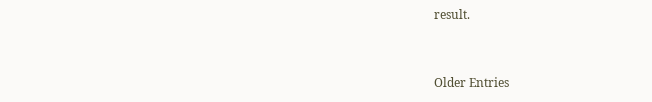result.


Older Entries